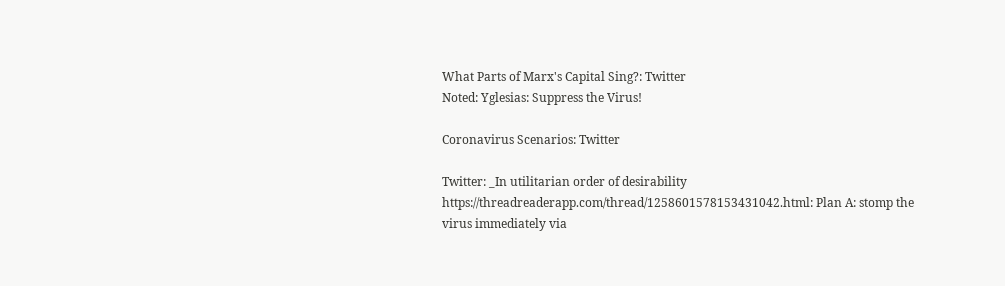What Parts of Marx's Capital Sing?: Twitter
Noted: Yglesias: Suppress the Virus!

Coronavirus Scenarios: Twitter

Twitter: _In utilitarian order of desirability https://threadreaderapp.com/thread/1258601578153431042.html: Plan A: stomp the virus immediately via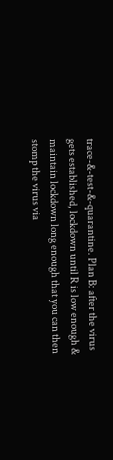trace-&-test-&-quarantine. Plan B: after the virus gets established, lockdown until R is low enough & maintain lockdown long enough that you can then stomp the virus via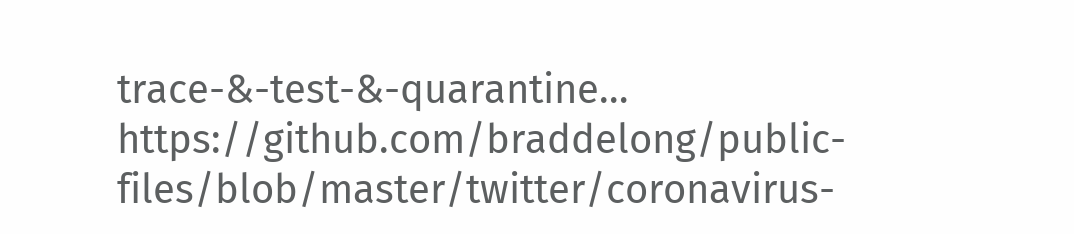trace-&-test-&-quarantine… https://github.com/braddelong/public-files/blob/master/twitter/coronavirus-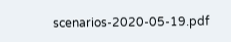scenarios-2020-05-19.pdf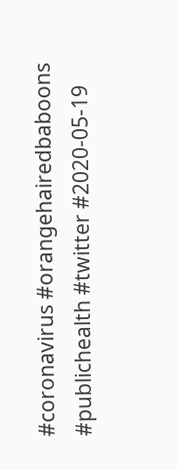#coronavirus #orangehairedbaboons #publichealth #twitter #2020-05-19